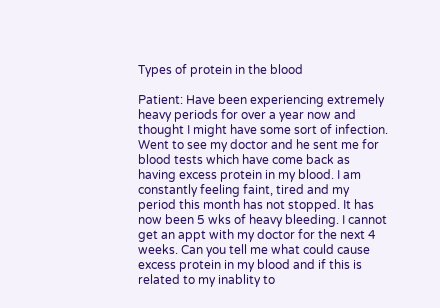Types of protein in the blood

Patient: Have been experiencing extremely heavy periods for over a year now and thought I might have some sort of infection. Went to see my doctor and he sent me for blood tests which have come back as having excess protein in my blood. I am constantly feeling faint, tired and my period this month has not stopped. It has now been 5 wks of heavy bleeding. I cannot get an appt with my doctor for the next 4 weeks. Can you tell me what could cause excess protein in my blood and if this is related to my inablity to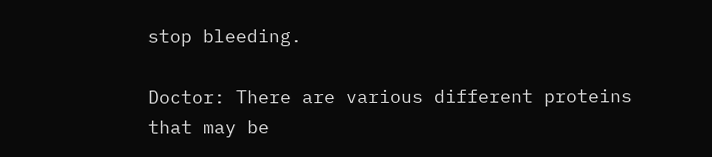stop bleeding.

Doctor: There are various different proteins that may be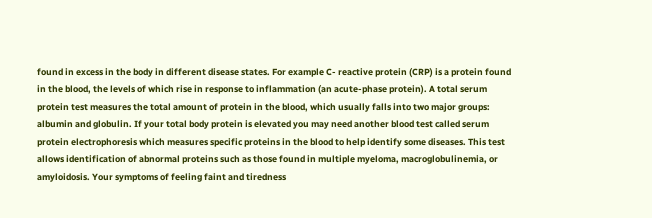found in excess in the body in different disease states. For example C- reactive protein (CRP) is a protein found in the blood, the levels of which rise in response to inflammation (an acute-phase protein). A total serum protein test measures the total amount of protein in the blood, which usually falls into two major groups: albumin and globulin. If your total body protein is elevated you may need another blood test called serum protein electrophoresis which measures specific proteins in the blood to help identify some diseases. This test allows identification of abnormal proteins such as those found in multiple myeloma, macroglobulinemia, or amyloidosis. Your symptoms of feeling faint and tiredness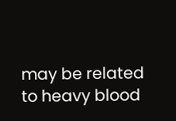may be related to heavy blood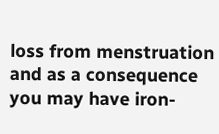loss from menstruation and as a consequence you may have iron-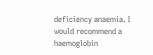deficiency anaemia. I would recommend a haemoglobin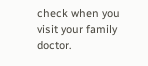check when you visit your family doctor.